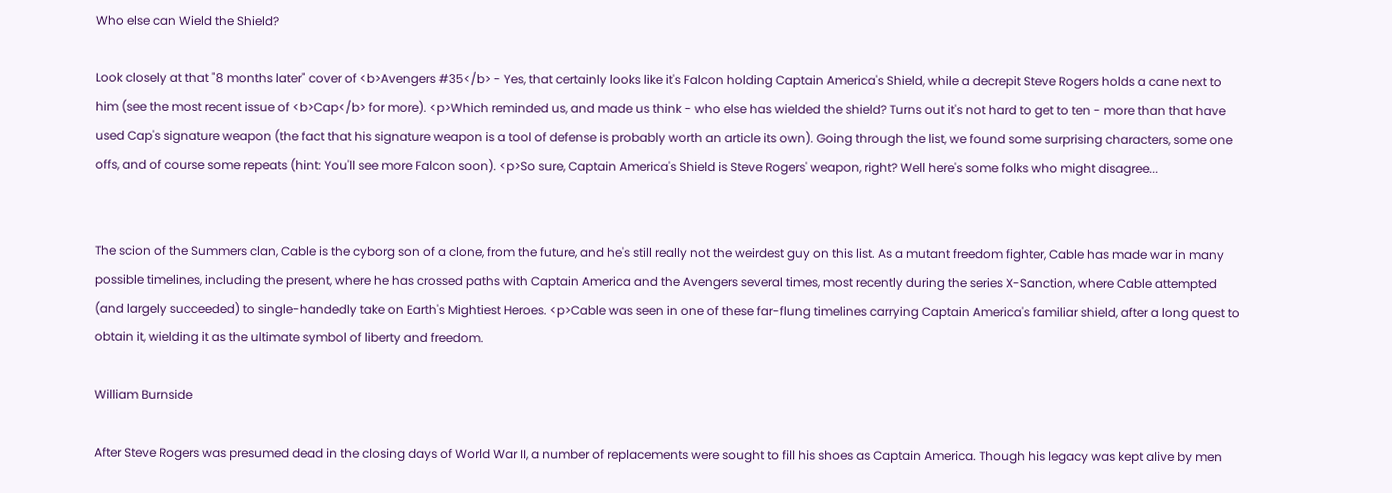Who else can Wield the Shield?

Look closely at that "8 months later" cover of <b>Avengers #35</b> - Yes, that certainly looks like it's Falcon holding Captain America's Shield, while a decrepit Steve Rogers holds a cane next to him (see the most recent issue of <b>Cap</b> for more). <p>Which reminded us, and made us think - who else has wielded the shield? Turns out it's not hard to get to ten - more than that have used Cap's signature weapon (the fact that his signature weapon is a tool of defense is probably worth an article its own). Going through the list, we found some surprising characters, some one offs, and of course some repeats (hint: You'll see more Falcon soon). <p>So sure, Captain America's Shield is Steve Rogers' weapon, right? Well here's some folks who might disagree...


The scion of the Summers clan, Cable is the cyborg son of a clone, from the future, and he's still really not the weirdest guy on this list. As a mutant freedom fighter, Cable has made war in many possible timelines, including the present, where he has crossed paths with Captain America and the Avengers several times, most recently during the series X-Sanction, where Cable attempted (and largely succeeded) to single-handedly take on Earth's Mightiest Heroes. <p>Cable was seen in one of these far-flung timelines carrying Captain America's familiar shield, after a long quest to obtain it, wielding it as the ultimate symbol of liberty and freedom.

William Burnside

After Steve Rogers was presumed dead in the closing days of World War II, a number of replacements were sought to fill his shoes as Captain America. Though his legacy was kept alive by men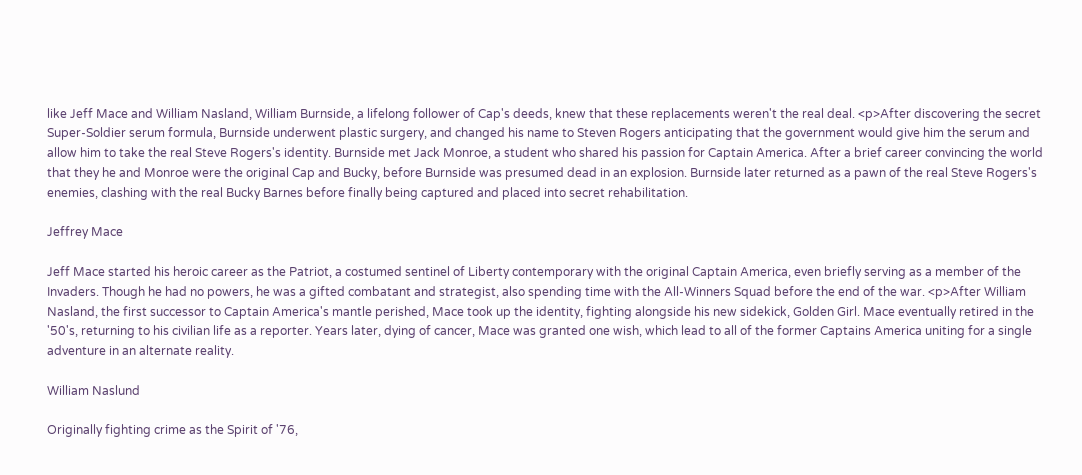like Jeff Mace and William Nasland, William Burnside, a lifelong follower of Cap's deeds, knew that these replacements weren't the real deal. <p>After discovering the secret Super-Soldier serum formula, Burnside underwent plastic surgery, and changed his name to Steven Rogers anticipating that the government would give him the serum and allow him to take the real Steve Rogers's identity. Burnside met Jack Monroe, a student who shared his passion for Captain America. After a brief career convincing the world that they he and Monroe were the original Cap and Bucky, before Burnside was presumed dead in an explosion. Burnside later returned as a pawn of the real Steve Rogers's enemies, clashing with the real Bucky Barnes before finally being captured and placed into secret rehabilitation.

Jeffrey Mace

Jeff Mace started his heroic career as the Patriot, a costumed sentinel of Liberty contemporary with the original Captain America, even briefly serving as a member of the Invaders. Though he had no powers, he was a gifted combatant and strategist, also spending time with the All-Winners Squad before the end of the war. <p>After William Nasland, the first successor to Captain America's mantle perished, Mace took up the identity, fighting alongside his new sidekick, Golden Girl. Mace eventually retired in the '50's, returning to his civilian life as a reporter. Years later, dying of cancer, Mace was granted one wish, which lead to all of the former Captains America uniting for a single adventure in an alternate reality.

William Naslund

Originally fighting crime as the Spirit of '76,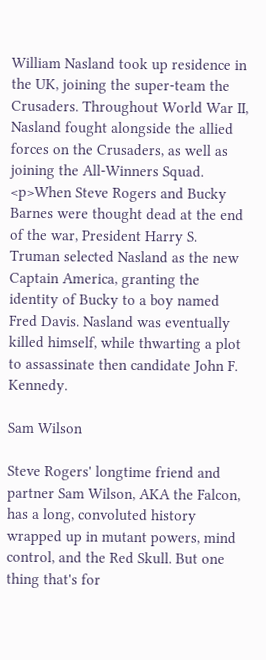William Nasland took up residence in the UK, joining the super-team the Crusaders. Throughout World War II, Nasland fought alongside the allied forces on the Crusaders, as well as joining the All-Winners Squad. <p>When Steve Rogers and Bucky Barnes were thought dead at the end of the war, President Harry S. Truman selected Nasland as the new Captain America, granting the identity of Bucky to a boy named Fred Davis. Nasland was eventually killed himself, while thwarting a plot to assassinate then candidate John F. Kennedy.

Sam Wilson

Steve Rogers' longtime friend and partner Sam Wilson, AKA the Falcon, has a long, convoluted history wrapped up in mutant powers, mind control, and the Red Skull. But one thing that's for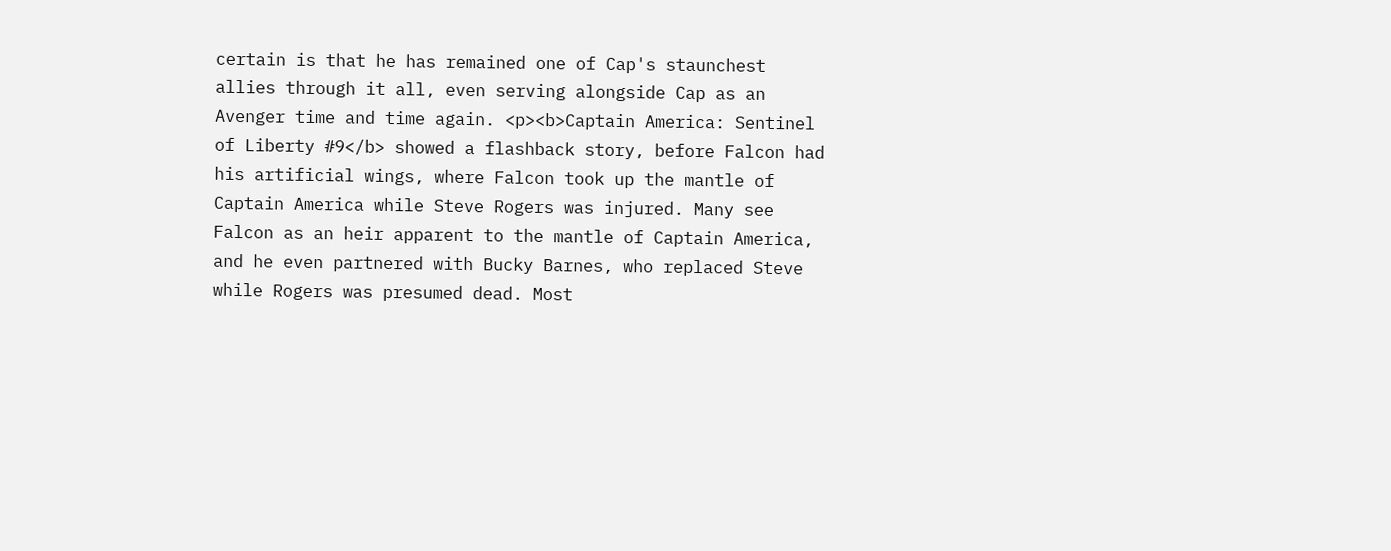certain is that he has remained one of Cap's staunchest allies through it all, even serving alongside Cap as an Avenger time and time again. <p><b>Captain America: Sentinel of Liberty #9</b> showed a flashback story, before Falcon had his artificial wings, where Falcon took up the mantle of Captain America while Steve Rogers was injured. Many see Falcon as an heir apparent to the mantle of Captain America, and he even partnered with Bucky Barnes, who replaced Steve while Rogers was presumed dead. Most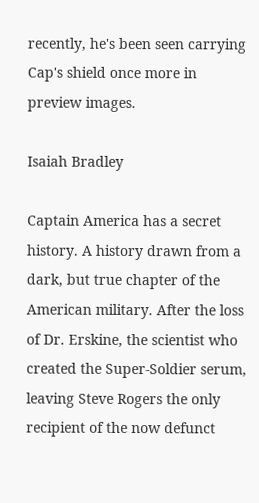recently, he's been seen carrying Cap's shield once more in preview images.

Isaiah Bradley

Captain America has a secret history. A history drawn from a dark, but true chapter of the American military. After the loss of Dr. Erskine, the scientist who created the Super-Soldier serum, leaving Steve Rogers the only recipient of the now defunct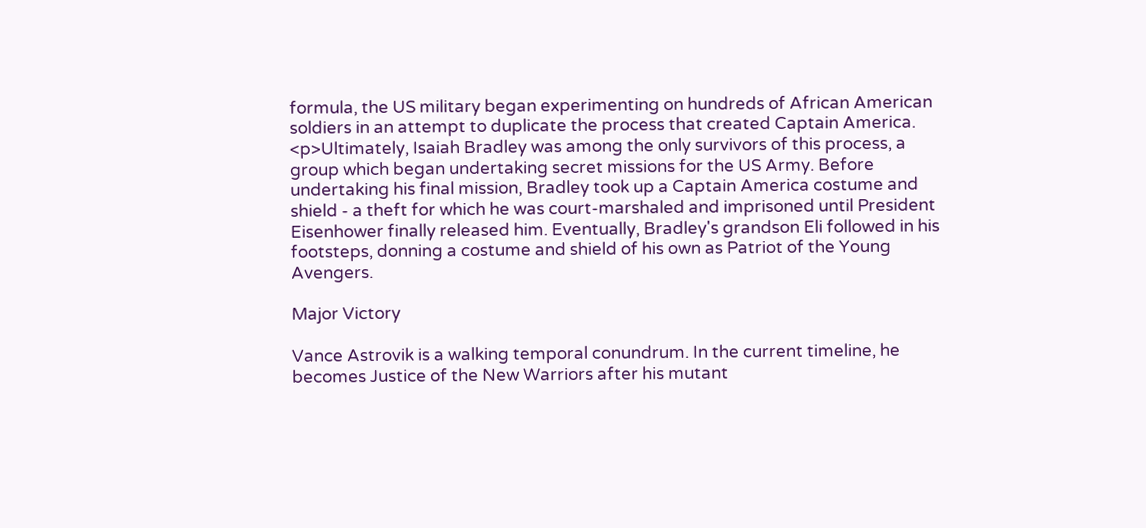formula, the US military began experimenting on hundreds of African American soldiers in an attempt to duplicate the process that created Captain America. <p>Ultimately, Isaiah Bradley was among the only survivors of this process, a group which began undertaking secret missions for the US Army. Before undertaking his final mission, Bradley took up a Captain America costume and shield - a theft for which he was court-marshaled and imprisoned until President Eisenhower finally released him. Eventually, Bradley's grandson Eli followed in his footsteps, donning a costume and shield of his own as Patriot of the Young Avengers.

Major Victory

Vance Astrovik is a walking temporal conundrum. In the current timeline, he becomes Justice of the New Warriors after his mutant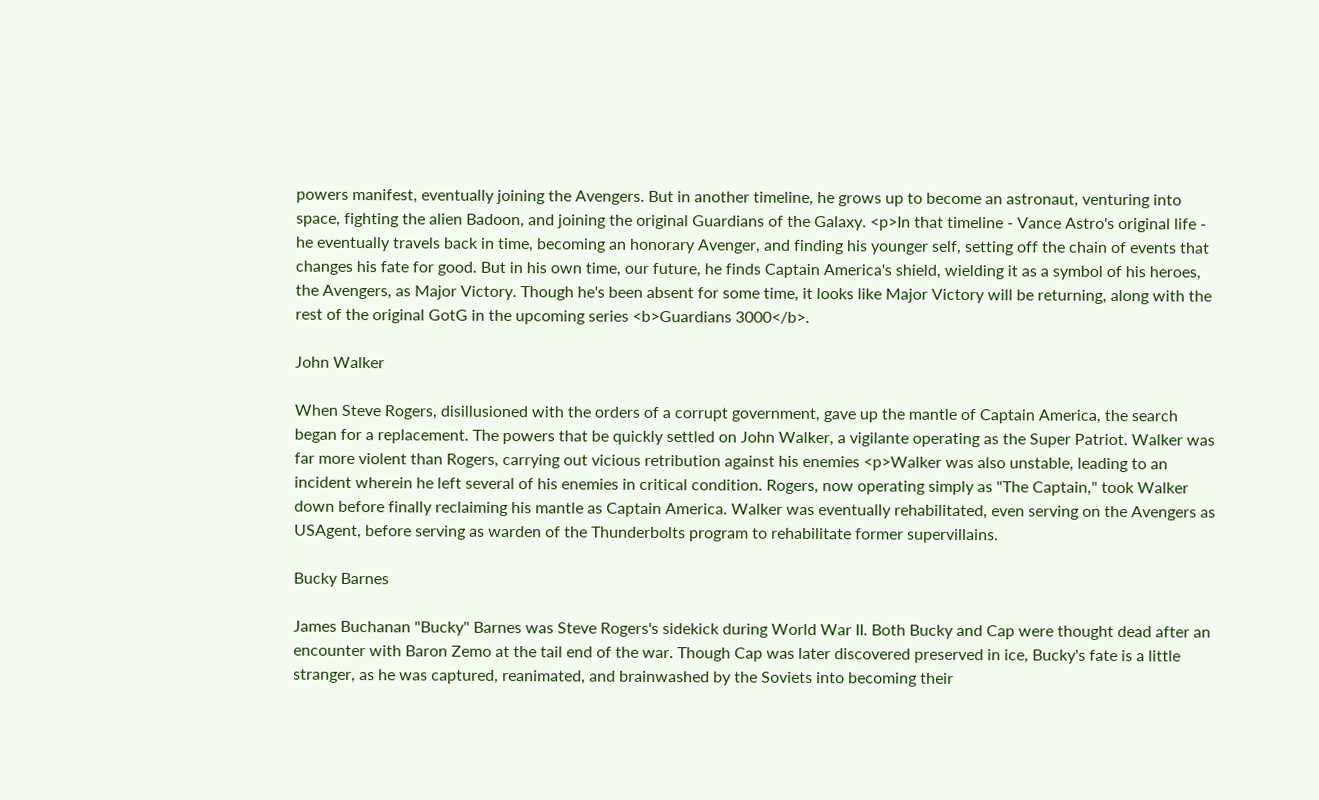powers manifest, eventually joining the Avengers. But in another timeline, he grows up to become an astronaut, venturing into space, fighting the alien Badoon, and joining the original Guardians of the Galaxy. <p>In that timeline - Vance Astro's original life - he eventually travels back in time, becoming an honorary Avenger, and finding his younger self, setting off the chain of events that changes his fate for good. But in his own time, our future, he finds Captain America's shield, wielding it as a symbol of his heroes, the Avengers, as Major Victory. Though he's been absent for some time, it looks like Major Victory will be returning, along with the rest of the original GotG in the upcoming series <b>Guardians 3000</b>.

John Walker

When Steve Rogers, disillusioned with the orders of a corrupt government, gave up the mantle of Captain America, the search began for a replacement. The powers that be quickly settled on John Walker, a vigilante operating as the Super Patriot. Walker was far more violent than Rogers, carrying out vicious retribution against his enemies <p>Walker was also unstable, leading to an incident wherein he left several of his enemies in critical condition. Rogers, now operating simply as "The Captain," took Walker down before finally reclaiming his mantle as Captain America. Walker was eventually rehabilitated, even serving on the Avengers as USAgent, before serving as warden of the Thunderbolts program to rehabilitate former supervillains.

Bucky Barnes

James Buchanan "Bucky" Barnes was Steve Rogers's sidekick during World War II. Both Bucky and Cap were thought dead after an encounter with Baron Zemo at the tail end of the war. Though Cap was later discovered preserved in ice, Bucky's fate is a little stranger, as he was captured, reanimated, and brainwashed by the Soviets into becoming their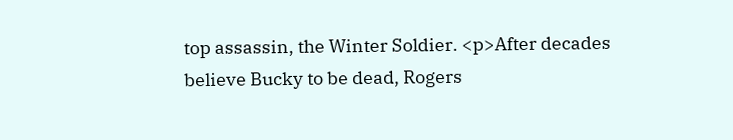top assassin, the Winter Soldier. <p>After decades believe Bucky to be dead, Rogers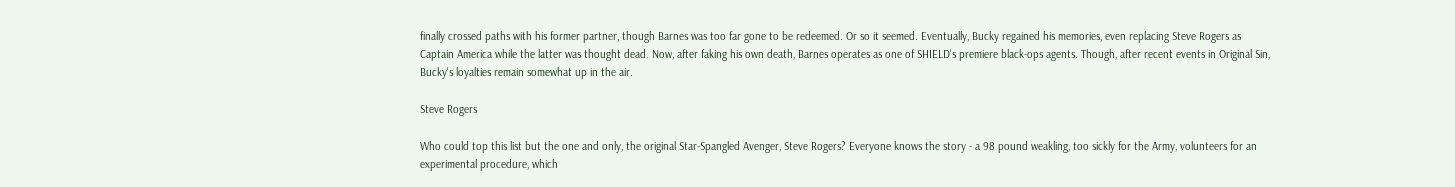finally crossed paths with his former partner, though Barnes was too far gone to be redeemed. Or so it seemed. Eventually, Bucky regained his memories, even replacing Steve Rogers as Captain America while the latter was thought dead. Now, after faking his own death, Barnes operates as one of SHIELD's premiere black-ops agents. Though, after recent events in Original Sin, Bucky's loyalties remain somewhat up in the air.

Steve Rogers

Who could top this list but the one and only, the original Star-Spangled Avenger, Steve Rogers? Everyone knows the story - a 98 pound weakling, too sickly for the Army, volunteers for an experimental procedure, which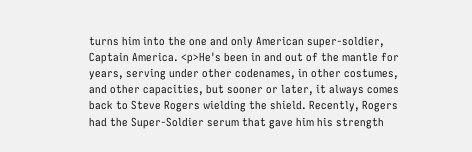turns him into the one and only American super-soldier, Captain America. <p>He's been in and out of the mantle for years, serving under other codenames, in other costumes, and other capacities, but sooner or later, it always comes back to Steve Rogers wielding the shield. Recently, Rogers had the Super-Soldier serum that gave him his strength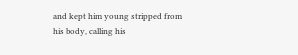and kept him young stripped from his body, calling his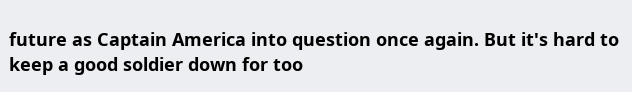future as Captain America into question once again. But it's hard to keep a good soldier down for too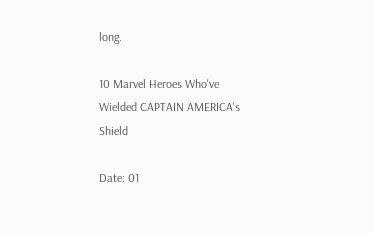long.

10 Marvel Heroes Who've Wielded CAPTAIN AMERICA's Shield

Date: 01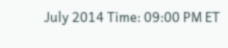July 2014 Time: 09:00 PM ET